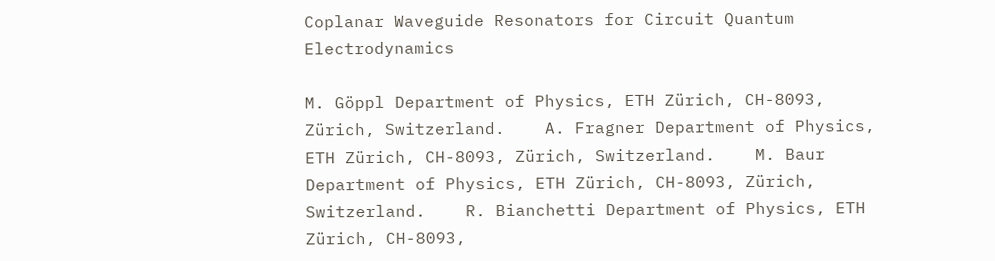Coplanar Waveguide Resonators for Circuit Quantum Electrodynamics

M. Göppl Department of Physics, ETH Zürich, CH-8093, Zürich, Switzerland.    A. Fragner Department of Physics, ETH Zürich, CH-8093, Zürich, Switzerland.    M. Baur Department of Physics, ETH Zürich, CH-8093, Zürich, Switzerland.    R. Bianchetti Department of Physics, ETH Zürich, CH-8093,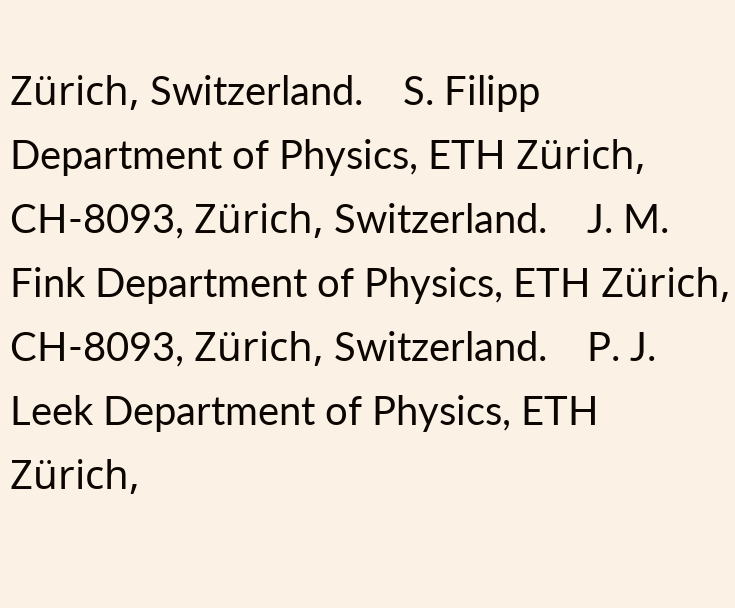Zürich, Switzerland.    S. Filipp Department of Physics, ETH Zürich, CH-8093, Zürich, Switzerland.    J. M. Fink Department of Physics, ETH Zürich, CH-8093, Zürich, Switzerland.    P. J. Leek Department of Physics, ETH Zürich,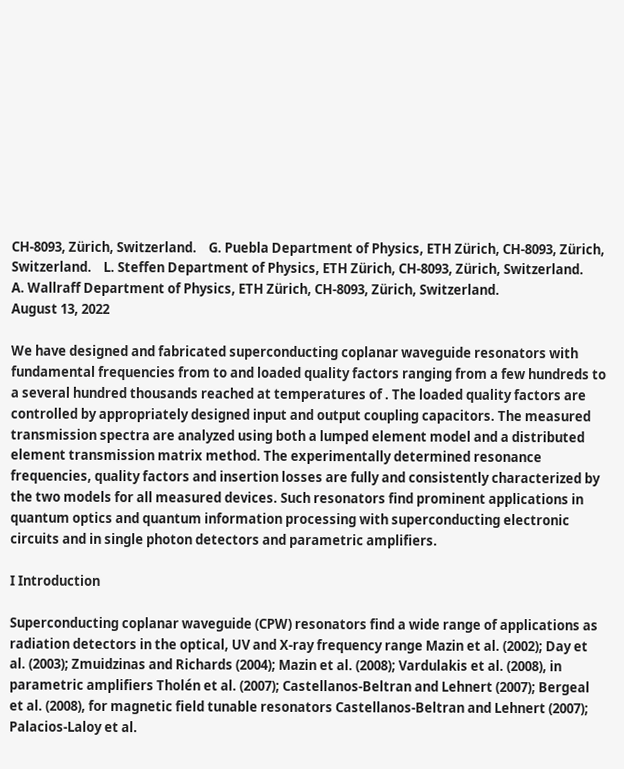CH-8093, Zürich, Switzerland.    G. Puebla Department of Physics, ETH Zürich, CH-8093, Zürich, Switzerland.    L. Steffen Department of Physics, ETH Zürich, CH-8093, Zürich, Switzerland.    A. Wallraff Department of Physics, ETH Zürich, CH-8093, Zürich, Switzerland.
August 13, 2022

We have designed and fabricated superconducting coplanar waveguide resonators with fundamental frequencies from to and loaded quality factors ranging from a few hundreds to a several hundred thousands reached at temperatures of . The loaded quality factors are controlled by appropriately designed input and output coupling capacitors. The measured transmission spectra are analyzed using both a lumped element model and a distributed element transmission matrix method. The experimentally determined resonance frequencies, quality factors and insertion losses are fully and consistently characterized by the two models for all measured devices. Such resonators find prominent applications in quantum optics and quantum information processing with superconducting electronic circuits and in single photon detectors and parametric amplifiers.

I Introduction

Superconducting coplanar waveguide (CPW) resonators find a wide range of applications as radiation detectors in the optical, UV and X-ray frequency range Mazin et al. (2002); Day et al. (2003); Zmuidzinas and Richards (2004); Mazin et al. (2008); Vardulakis et al. (2008), in parametric amplifiers Tholén et al. (2007); Castellanos-Beltran and Lehnert (2007); Bergeal et al. (2008), for magnetic field tunable resonators Castellanos-Beltran and Lehnert (2007); Palacios-Laloy et al.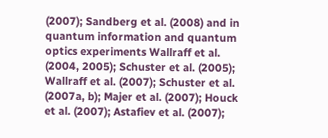(2007); Sandberg et al. (2008) and in quantum information and quantum optics experiments Wallraff et al. (2004, 2005); Schuster et al. (2005); Wallraff et al. (2007); Schuster et al. (2007a, b); Majer et al. (2007); Houck et al. (2007); Astafiev et al. (2007);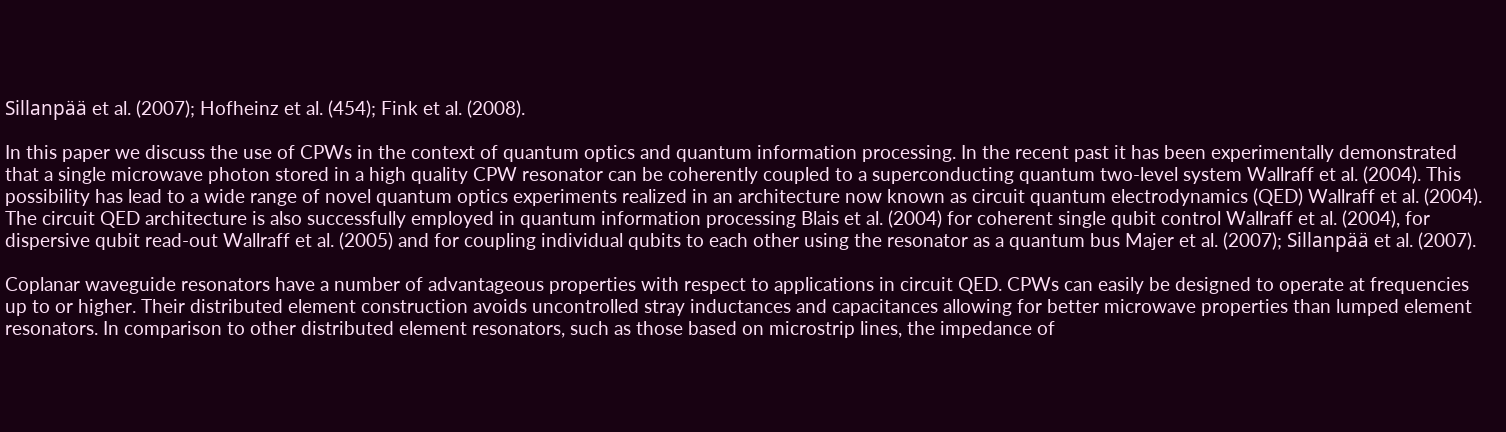Sillanpää et al. (2007); Hofheinz et al. (454); Fink et al. (2008).

In this paper we discuss the use of CPWs in the context of quantum optics and quantum information processing. In the recent past it has been experimentally demonstrated that a single microwave photon stored in a high quality CPW resonator can be coherently coupled to a superconducting quantum two-level system Wallraff et al. (2004). This possibility has lead to a wide range of novel quantum optics experiments realized in an architecture now known as circuit quantum electrodynamics (QED) Wallraff et al. (2004). The circuit QED architecture is also successfully employed in quantum information processing Blais et al. (2004) for coherent single qubit control Wallraff et al. (2004), for dispersive qubit read-out Wallraff et al. (2005) and for coupling individual qubits to each other using the resonator as a quantum bus Majer et al. (2007); Sillanpää et al. (2007).

Coplanar waveguide resonators have a number of advantageous properties with respect to applications in circuit QED. CPWs can easily be designed to operate at frequencies up to or higher. Their distributed element construction avoids uncontrolled stray inductances and capacitances allowing for better microwave properties than lumped element resonators. In comparison to other distributed element resonators, such as those based on microstrip lines, the impedance of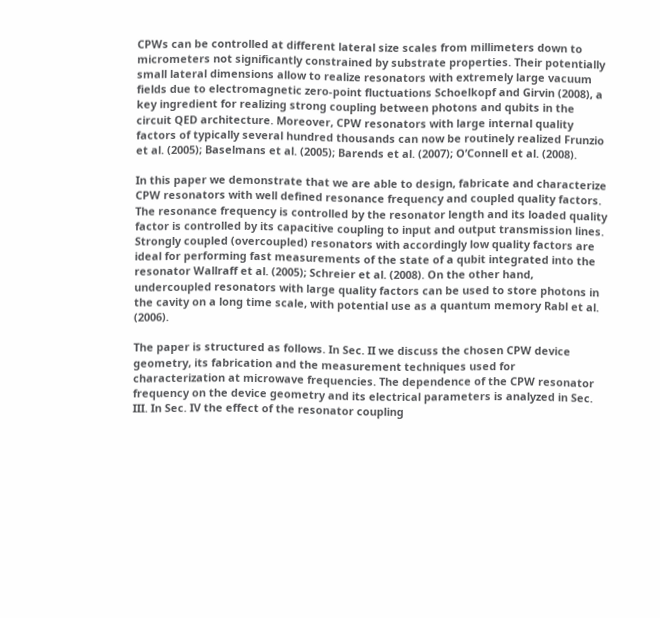CPWs can be controlled at different lateral size scales from millimeters down to micrometers not significantly constrained by substrate properties. Their potentially small lateral dimensions allow to realize resonators with extremely large vacuum fields due to electromagnetic zero-point fluctuations Schoelkopf and Girvin (2008), a key ingredient for realizing strong coupling between photons and qubits in the circuit QED architecture. Moreover, CPW resonators with large internal quality factors of typically several hundred thousands can now be routinely realized Frunzio et al. (2005); Baselmans et al. (2005); Barends et al. (2007); O’Connell et al. (2008).

In this paper we demonstrate that we are able to design, fabricate and characterize CPW resonators with well defined resonance frequency and coupled quality factors. The resonance frequency is controlled by the resonator length and its loaded quality factor is controlled by its capacitive coupling to input and output transmission lines. Strongly coupled (overcoupled) resonators with accordingly low quality factors are ideal for performing fast measurements of the state of a qubit integrated into the resonator Wallraff et al. (2005); Schreier et al. (2008). On the other hand, undercoupled resonators with large quality factors can be used to store photons in the cavity on a long time scale, with potential use as a quantum memory Rabl et al. (2006).

The paper is structured as follows. In Sec. II we discuss the chosen CPW device geometry, its fabrication and the measurement techniques used for characterization at microwave frequencies. The dependence of the CPW resonator frequency on the device geometry and its electrical parameters is analyzed in Sec. III. In Sec. IV the effect of the resonator coupling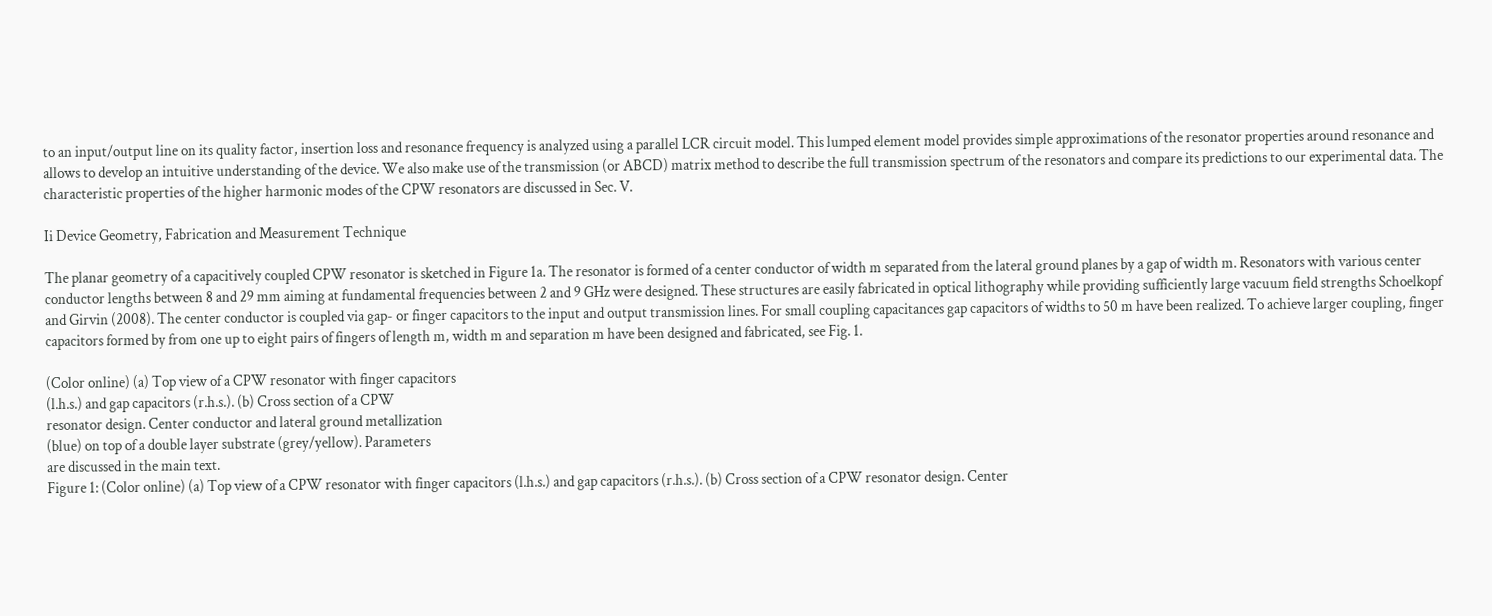to an input/output line on its quality factor, insertion loss and resonance frequency is analyzed using a parallel LCR circuit model. This lumped element model provides simple approximations of the resonator properties around resonance and allows to develop an intuitive understanding of the device. We also make use of the transmission (or ABCD) matrix method to describe the full transmission spectrum of the resonators and compare its predictions to our experimental data. The characteristic properties of the higher harmonic modes of the CPW resonators are discussed in Sec. V.

Ii Device Geometry, Fabrication and Measurement Technique

The planar geometry of a capacitively coupled CPW resonator is sketched in Figure 1a. The resonator is formed of a center conductor of width m separated from the lateral ground planes by a gap of width m. Resonators with various center conductor lengths between 8 and 29 mm aiming at fundamental frequencies between 2 and 9 GHz were designed. These structures are easily fabricated in optical lithography while providing sufficiently large vacuum field strengths Schoelkopf and Girvin (2008). The center conductor is coupled via gap- or finger capacitors to the input and output transmission lines. For small coupling capacitances gap capacitors of widths to 50 m have been realized. To achieve larger coupling, finger capacitors formed by from one up to eight pairs of fingers of length m, width m and separation m have been designed and fabricated, see Fig. 1.

(Color online) (a) Top view of a CPW resonator with finger capacitors
(l.h.s.) and gap capacitors (r.h.s.). (b) Cross section of a CPW
resonator design. Center conductor and lateral ground metallization
(blue) on top of a double layer substrate (grey/yellow). Parameters
are discussed in the main text.
Figure 1: (Color online) (a) Top view of a CPW resonator with finger capacitors (l.h.s.) and gap capacitors (r.h.s.). (b) Cross section of a CPW resonator design. Center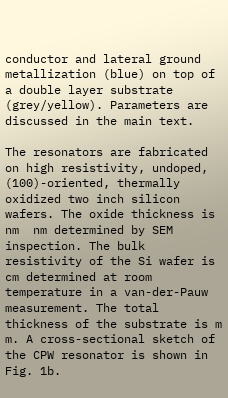conductor and lateral ground metallization (blue) on top of a double layer substrate (grey/yellow). Parameters are discussed in the main text.

The resonators are fabricated on high resistivity, undoped, (100)-oriented, thermally oxidized two inch silicon wafers. The oxide thickness is  nm  nm determined by SEM inspection. The bulk resistivity of the Si wafer is cm determined at room temperature in a van-der-Pauw measurement. The total thickness of the substrate is m m. A cross-sectional sketch of the CPW resonator is shown in Fig. 1b.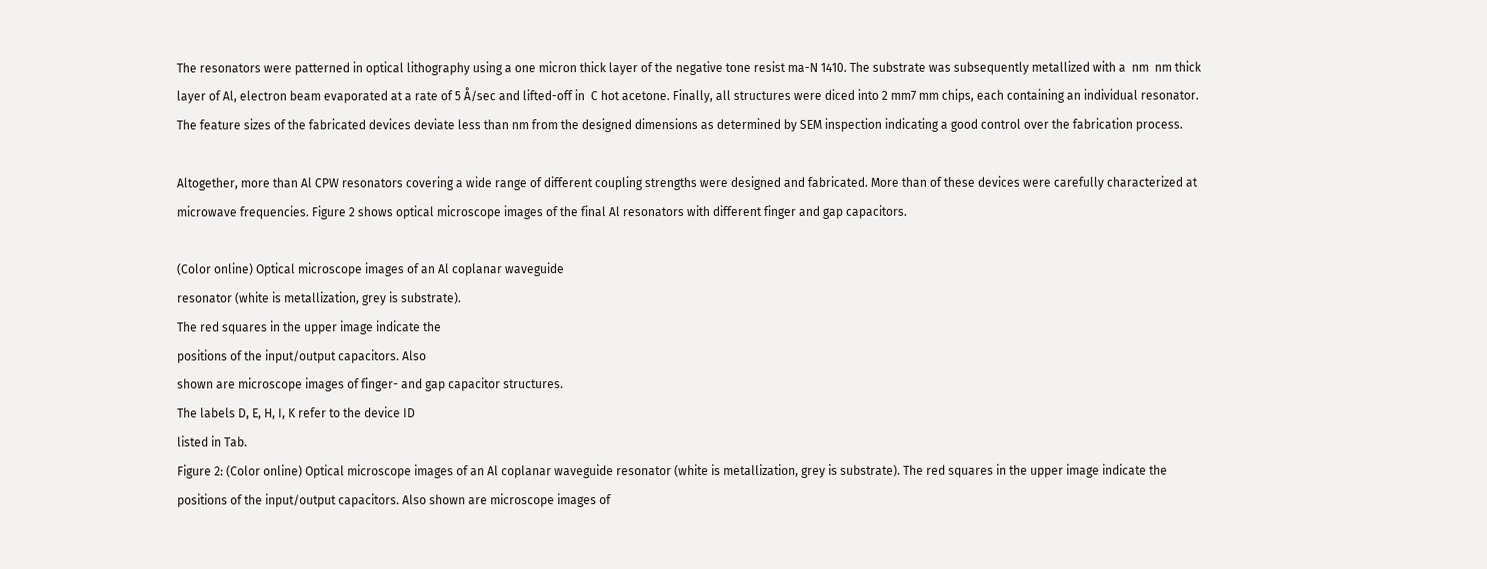The resonators were patterned in optical lithography using a one micron thick layer of the negative tone resist ma-N 1410. The substrate was subsequently metallized with a  nm  nm thick layer of Al, electron beam evaporated at a rate of 5 Å/sec and lifted-off in  C hot acetone. Finally, all structures were diced into 2 mm7 mm chips, each containing an individual resonator. The feature sizes of the fabricated devices deviate less than nm from the designed dimensions as determined by SEM inspection indicating a good control over the fabrication process.

Altogether, more than Al CPW resonators covering a wide range of different coupling strengths were designed and fabricated. More than of these devices were carefully characterized at microwave frequencies. Figure 2 shows optical microscope images of the final Al resonators with different finger and gap capacitors.

(Color online) Optical microscope images of an Al coplanar waveguide
resonator (white is metallization, grey is substrate).
The red squares in the upper image indicate the
positions of the input/output capacitors. Also
shown are microscope images of finger- and gap capacitor structures.
The labels D, E, H, I, K refer to the device ID
listed in Tab.
Figure 2: (Color online) Optical microscope images of an Al coplanar waveguide resonator (white is metallization, grey is substrate). The red squares in the upper image indicate the positions of the input/output capacitors. Also shown are microscope images of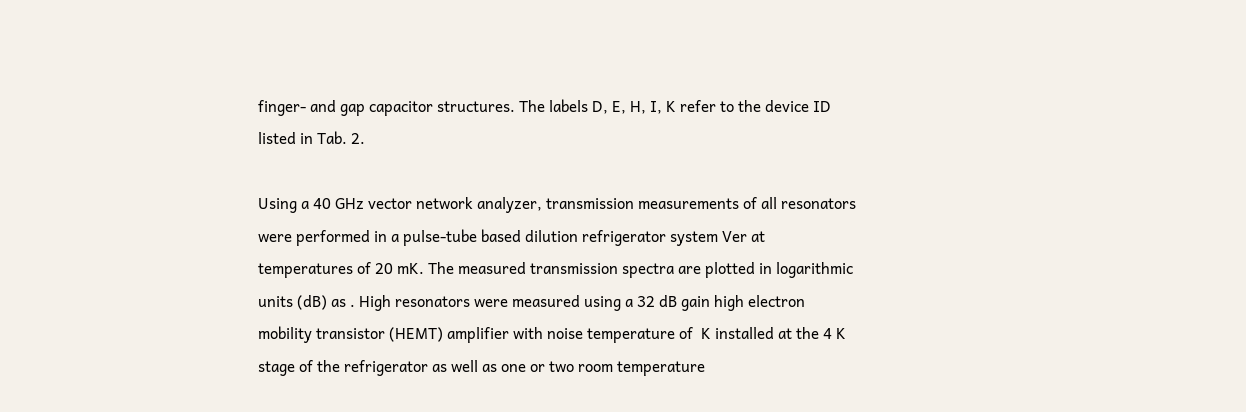finger- and gap capacitor structures. The labels D, E, H, I, K refer to the device ID listed in Tab. 2.

Using a 40 GHz vector network analyzer, transmission measurements of all resonators were performed in a pulse-tube based dilution refrigerator system Ver at temperatures of 20 mK. The measured transmission spectra are plotted in logarithmic units (dB) as . High resonators were measured using a 32 dB gain high electron mobility transistor (HEMT) amplifier with noise temperature of  K installed at the 4 K stage of the refrigerator as well as one or two room temperature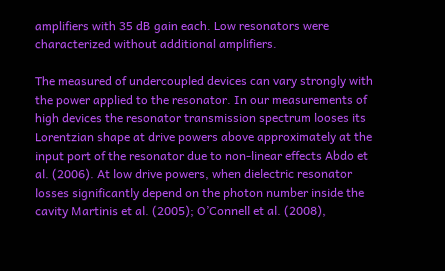amplifiers with 35 dB gain each. Low resonators were characterized without additional amplifiers.

The measured of undercoupled devices can vary strongly with the power applied to the resonator. In our measurements of high devices the resonator transmission spectrum looses its Lorentzian shape at drive powers above approximately at the input port of the resonator due to non-linear effects Abdo et al. (2006). At low drive powers, when dielectric resonator losses significantly depend on the photon number inside the cavity Martinis et al. (2005); O’Connell et al. (2008),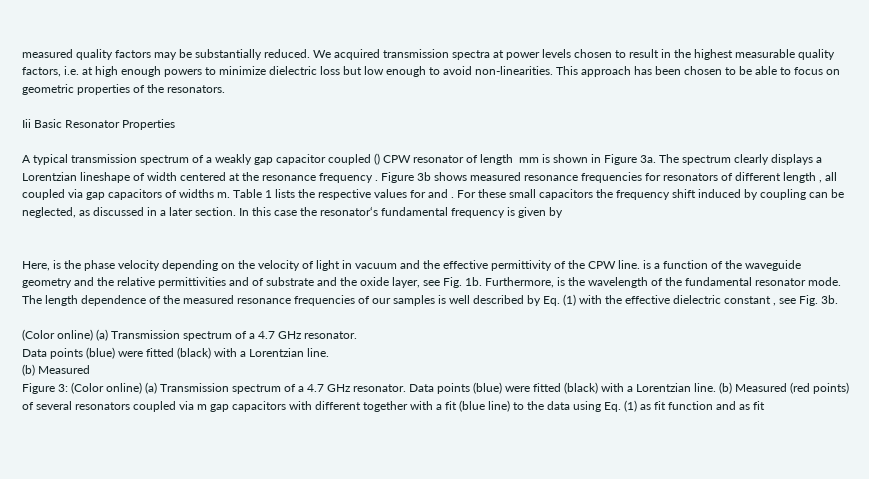measured quality factors may be substantially reduced. We acquired transmission spectra at power levels chosen to result in the highest measurable quality factors, i.e. at high enough powers to minimize dielectric loss but low enough to avoid non-linearities. This approach has been chosen to be able to focus on geometric properties of the resonators.

Iii Basic Resonator Properties

A typical transmission spectrum of a weakly gap capacitor coupled () CPW resonator of length  mm is shown in Figure 3a. The spectrum clearly displays a Lorentzian lineshape of width centered at the resonance frequency . Figure 3b shows measured resonance frequencies for resonators of different length , all coupled via gap capacitors of widths m. Table 1 lists the respective values for and . For these small capacitors the frequency shift induced by coupling can be neglected, as discussed in a later section. In this case the resonator‘s fundamental frequency is given by


Here, is the phase velocity depending on the velocity of light in vacuum and the effective permittivity of the CPW line. is a function of the waveguide geometry and the relative permittivities and of substrate and the oxide layer, see Fig. 1b. Furthermore, is the wavelength of the fundamental resonator mode. The length dependence of the measured resonance frequencies of our samples is well described by Eq. (1) with the effective dielectric constant , see Fig. 3b.

(Color online) (a) Transmission spectrum of a 4.7 GHz resonator.
Data points (blue) were fitted (black) with a Lorentzian line.
(b) Measured
Figure 3: (Color online) (a) Transmission spectrum of a 4.7 GHz resonator. Data points (blue) were fitted (black) with a Lorentzian line. (b) Measured (red points) of several resonators coupled via m gap capacitors with different together with a fit (blue line) to the data using Eq. (1) as fit function and as fit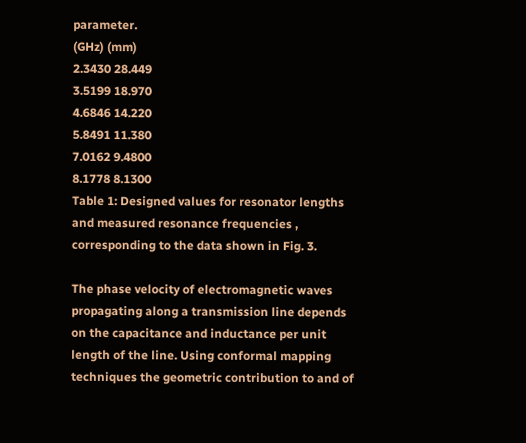parameter.
(GHz) (mm)
2.3430 28.449
3.5199 18.970
4.6846 14.220
5.8491 11.380
7.0162 9.4800
8.1778 8.1300
Table 1: Designed values for resonator lengths and measured resonance frequencies , corresponding to the data shown in Fig. 3.

The phase velocity of electromagnetic waves propagating along a transmission line depends on the capacitance and inductance per unit length of the line. Using conformal mapping techniques the geometric contribution to and of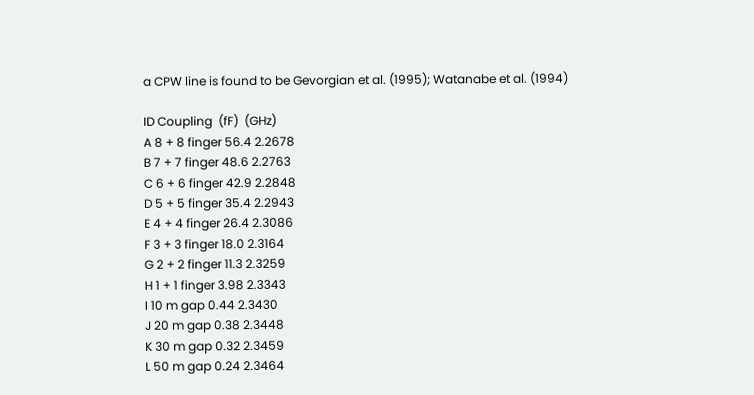a CPW line is found to be Gevorgian et al. (1995); Watanabe et al. (1994)

ID Coupling  (fF)  (GHz)
A 8 + 8 finger 56.4 2.2678
B 7 + 7 finger 48.6 2.2763
C 6 + 6 finger 42.9 2.2848
D 5 + 5 finger 35.4 2.2943
E 4 + 4 finger 26.4 2.3086
F 3 + 3 finger 18.0 2.3164
G 2 + 2 finger 11.3 2.3259
H 1 + 1 finger 3.98 2.3343
I 10 m gap 0.44 2.3430
J 20 m gap 0.38 2.3448
K 30 m gap 0.32 2.3459
L 50 m gap 0.24 2.3464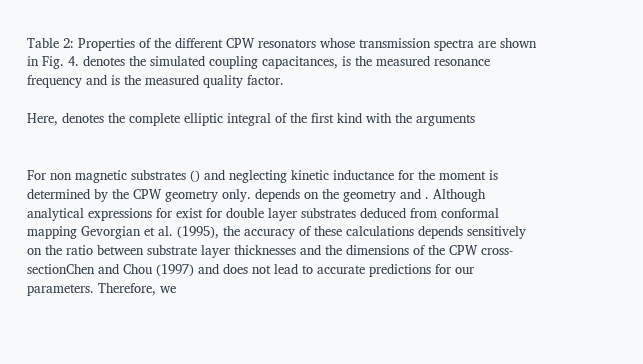Table 2: Properties of the different CPW resonators whose transmission spectra are shown in Fig. 4. denotes the simulated coupling capacitances, is the measured resonance frequency and is the measured quality factor.

Here, denotes the complete elliptic integral of the first kind with the arguments


For non magnetic substrates () and neglecting kinetic inductance for the moment is determined by the CPW geometry only. depends on the geometry and . Although analytical expressions for exist for double layer substrates deduced from conformal mapping Gevorgian et al. (1995), the accuracy of these calculations depends sensitively on the ratio between substrate layer thicknesses and the dimensions of the CPW cross-sectionChen and Chou (1997) and does not lead to accurate predictions for our parameters. Therefore, we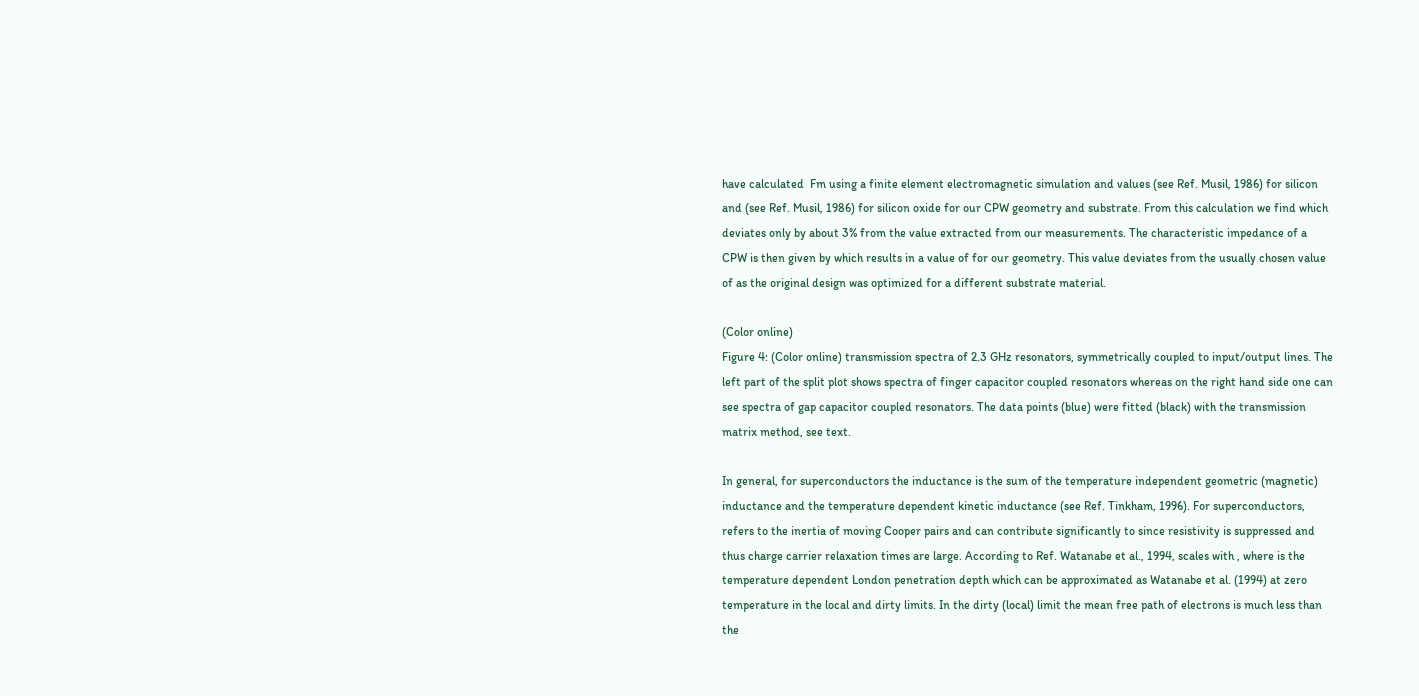have calculated  Fm using a finite element electromagnetic simulation and values (see Ref. Musil, 1986) for silicon and (see Ref. Musil, 1986) for silicon oxide for our CPW geometry and substrate. From this calculation we find which deviates only by about 3% from the value extracted from our measurements. The characteristic impedance of a CPW is then given by which results in a value of for our geometry. This value deviates from the usually chosen value of as the original design was optimized for a different substrate material.

(Color online)
Figure 4: (Color online) transmission spectra of 2.3 GHz resonators, symmetrically coupled to input/output lines. The left part of the split plot shows spectra of finger capacitor coupled resonators whereas on the right hand side one can see spectra of gap capacitor coupled resonators. The data points (blue) were fitted (black) with the transmission matrix method, see text.

In general, for superconductors the inductance is the sum of the temperature independent geometric (magnetic) inductance and the temperature dependent kinetic inductance (see Ref. Tinkham, 1996). For superconductors, refers to the inertia of moving Cooper pairs and can contribute significantly to since resistivity is suppressed and thus charge carrier relaxation times are large. According to Ref. Watanabe et al., 1994, scales with , where is the temperature dependent London penetration depth which can be approximated as Watanabe et al. (1994) at zero temperature in the local and dirty limits. In the dirty (local) limit the mean free path of electrons is much less than the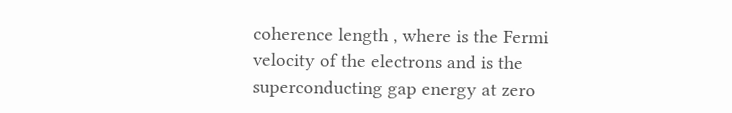coherence length , where is the Fermi velocity of the electrons and is the superconducting gap energy at zero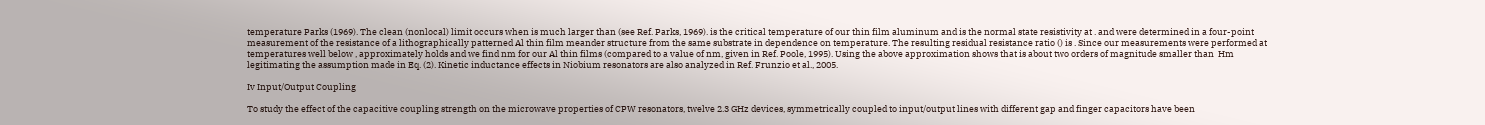temperature Parks (1969). The clean (nonlocal) limit occurs when is much larger than (see Ref. Parks, 1969). is the critical temperature of our thin film aluminum and is the normal state resistivity at . and were determined in a four-point measurement of the resistance of a lithographically patterned Al thin film meander structure from the same substrate in dependence on temperature. The resulting residual resistance ratio () is . Since our measurements were performed at temperatures well below , approximately holds and we find nm for our Al thin films (compared to a value of nm, given in Ref. Poole, 1995). Using the above approximation shows that is about two orders of magnitude smaller than  Hm legitimating the assumption made in Eq. (2). Kinetic inductance effects in Niobium resonators are also analyzed in Ref. Frunzio et al., 2005.

Iv Input/Output Coupling

To study the effect of the capacitive coupling strength on the microwave properties of CPW resonators, twelve 2.3 GHz devices, symmetrically coupled to input/output lines with different gap and finger capacitors have been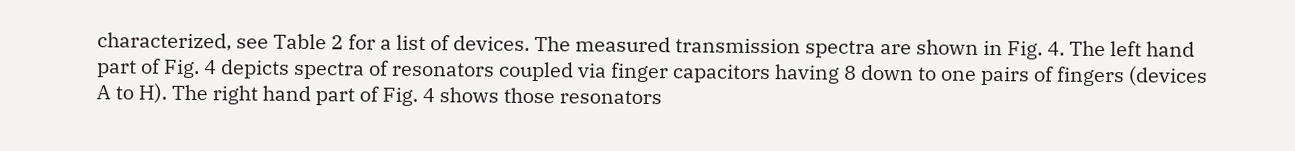characterized, see Table 2 for a list of devices. The measured transmission spectra are shown in Fig. 4. The left hand part of Fig. 4 depicts spectra of resonators coupled via finger capacitors having 8 down to one pairs of fingers (devices A to H). The right hand part of Fig. 4 shows those resonators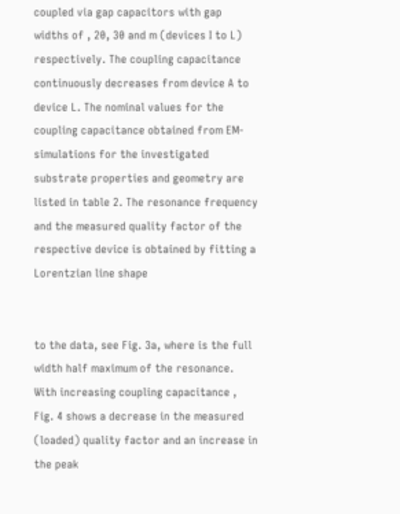coupled via gap capacitors with gap widths of , 20, 30 and m (devices I to L) respectively. The coupling capacitance continuously decreases from device A to device L. The nominal values for the coupling capacitance obtained from EM-simulations for the investigated substrate properties and geometry are listed in table 2. The resonance frequency and the measured quality factor of the respective device is obtained by fitting a Lorentzian line shape


to the data, see Fig. 3a, where is the full width half maximum of the resonance. With increasing coupling capacitance , Fig. 4 shows a decrease in the measured (loaded) quality factor and an increase in the peak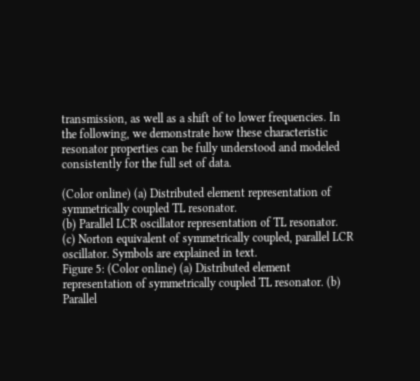transmission, as well as a shift of to lower frequencies. In the following, we demonstrate how these characteristic resonator properties can be fully understood and modeled consistently for the full set of data.

(Color online) (a) Distributed element representation of symmetrically coupled TL resonator.
(b) Parallel LCR oscillator representation of TL resonator.
(c) Norton equivalent of symmetrically coupled, parallel LCR oscillator. Symbols are explained in text.
Figure 5: (Color online) (a) Distributed element representation of symmetrically coupled TL resonator. (b) Parallel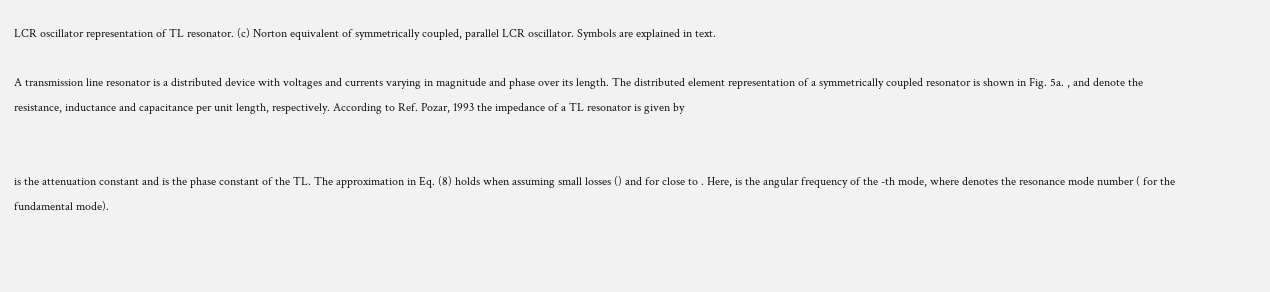LCR oscillator representation of TL resonator. (c) Norton equivalent of symmetrically coupled, parallel LCR oscillator. Symbols are explained in text.

A transmission line resonator is a distributed device with voltages and currents varying in magnitude and phase over its length. The distributed element representation of a symmetrically coupled resonator is shown in Fig. 5a. , and denote the resistance, inductance and capacitance per unit length, respectively. According to Ref. Pozar, 1993 the impedance of a TL resonator is given by


is the attenuation constant and is the phase constant of the TL. The approximation in Eq. (8) holds when assuming small losses () and for close to . Here, is the angular frequency of the -th mode, where denotes the resonance mode number ( for the fundamental mode).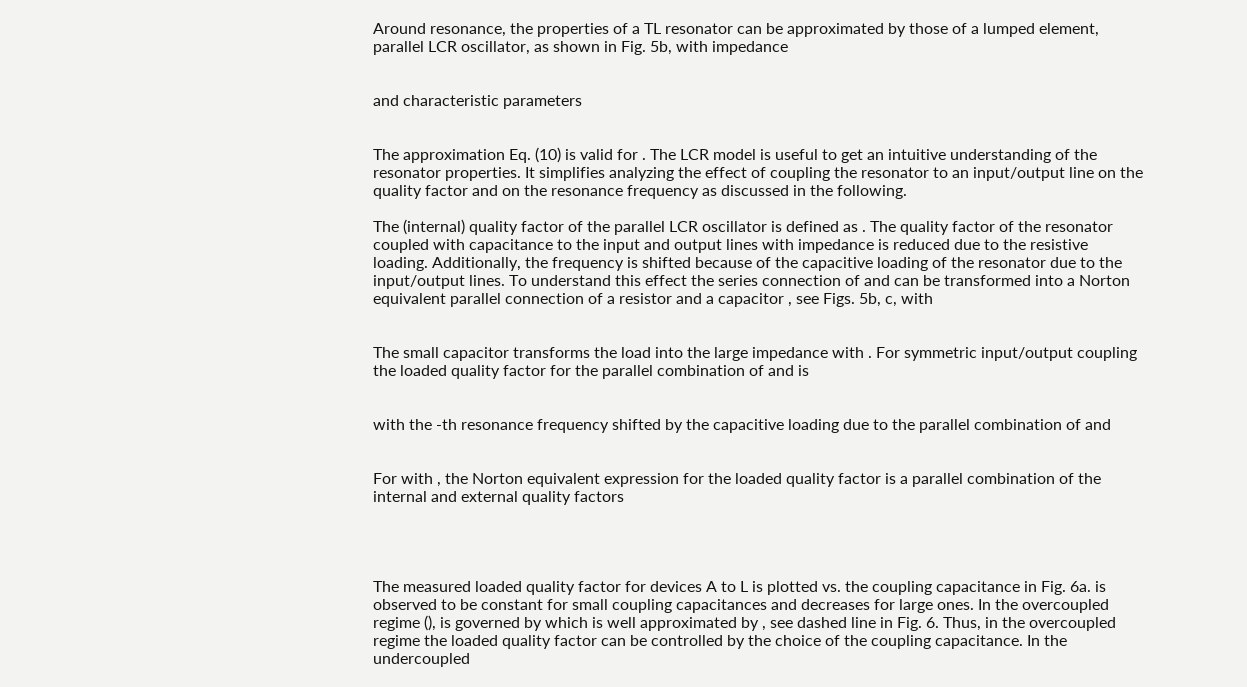Around resonance, the properties of a TL resonator can be approximated by those of a lumped element, parallel LCR oscillator, as shown in Fig. 5b, with impedance


and characteristic parameters


The approximation Eq. (10) is valid for . The LCR model is useful to get an intuitive understanding of the resonator properties. It simplifies analyzing the effect of coupling the resonator to an input/output line on the quality factor and on the resonance frequency as discussed in the following.

The (internal) quality factor of the parallel LCR oscillator is defined as . The quality factor of the resonator coupled with capacitance to the input and output lines with impedance is reduced due to the resistive loading. Additionally, the frequency is shifted because of the capacitive loading of the resonator due to the input/output lines. To understand this effect the series connection of and can be transformed into a Norton equivalent parallel connection of a resistor and a capacitor , see Figs. 5b, c, with


The small capacitor transforms the load into the large impedance with . For symmetric input/output coupling the loaded quality factor for the parallel combination of and is


with the -th resonance frequency shifted by the capacitive loading due to the parallel combination of and


For with , the Norton equivalent expression for the loaded quality factor is a parallel combination of the internal and external quality factors




The measured loaded quality factor for devices A to L is plotted vs. the coupling capacitance in Fig. 6a. is observed to be constant for small coupling capacitances and decreases for large ones. In the overcoupled regime (), is governed by which is well approximated by , see dashed line in Fig. 6. Thus, in the overcoupled regime the loaded quality factor can be controlled by the choice of the coupling capacitance. In the undercoupled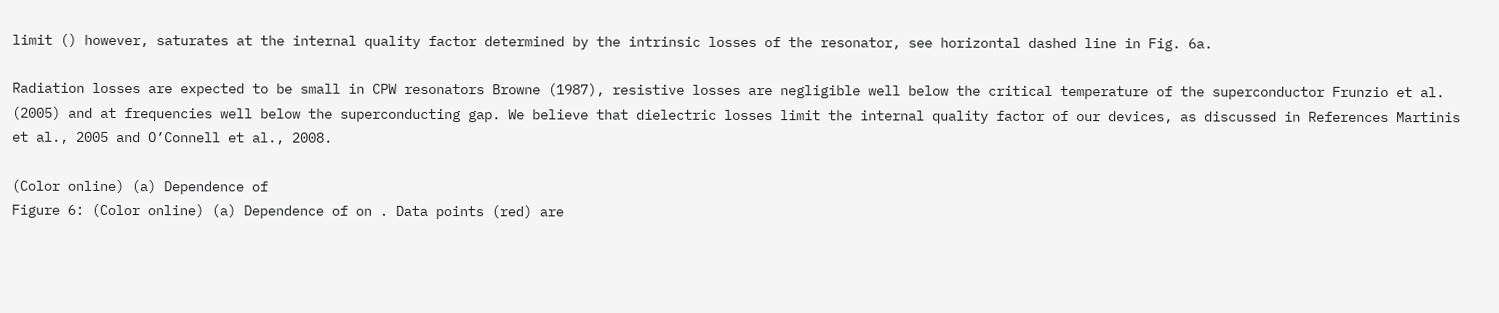limit () however, saturates at the internal quality factor determined by the intrinsic losses of the resonator, see horizontal dashed line in Fig. 6a.

Radiation losses are expected to be small in CPW resonators Browne (1987), resistive losses are negligible well below the critical temperature of the superconductor Frunzio et al. (2005) and at frequencies well below the superconducting gap. We believe that dielectric losses limit the internal quality factor of our devices, as discussed in References Martinis et al., 2005 and O’Connell et al., 2008.

(Color online) (a) Dependence of
Figure 6: (Color online) (a) Dependence of on . Data points (red) are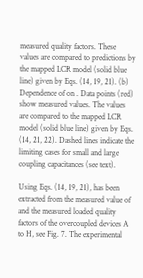measured quality factors. These values are compared to predictions by the mapped LCR model (solid blue line) given by Eqs. (14, 19, 21). (b) Dependence of on . Data points (red) show measured values. The values are compared to the mapped LCR model (solid blue line) given by Eqs. (14, 21, 22). Dashed lines indicate the limiting cases for small and large coupling capacitances (see text).

Using Eqs. (14, 19, 21), has been extracted from the measured value of and the measured loaded quality factors of the overcoupled devices A to H, see Fig. 7. The experimental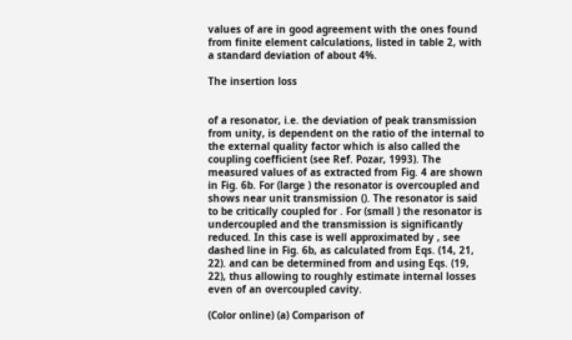values of are in good agreement with the ones found from finite element calculations, listed in table 2, with a standard deviation of about 4%.

The insertion loss


of a resonator, i.e. the deviation of peak transmission from unity, is dependent on the ratio of the internal to the external quality factor which is also called the coupling coefficient (see Ref. Pozar, 1993). The measured values of as extracted from Fig. 4 are shown in Fig. 6b. For (large ) the resonator is overcoupled and shows near unit transmission (). The resonator is said to be critically coupled for . For (small ) the resonator is undercoupled and the transmission is significantly reduced. In this case is well approximated by , see dashed line in Fig. 6b, as calculated from Eqs. (14, 21, 22). and can be determined from and using Eqs. (19, 22), thus allowing to roughly estimate internal losses even of an overcoupled cavity.

(Color online) (a) Comparison of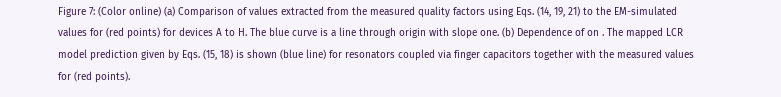Figure 7: (Color online) (a) Comparison of values extracted from the measured quality factors using Eqs. (14, 19, 21) to the EM-simulated values for (red points) for devices A to H. The blue curve is a line through origin with slope one. (b) Dependence of on . The mapped LCR model prediction given by Eqs. (15, 18) is shown (blue line) for resonators coupled via finger capacitors together with the measured values for (red points).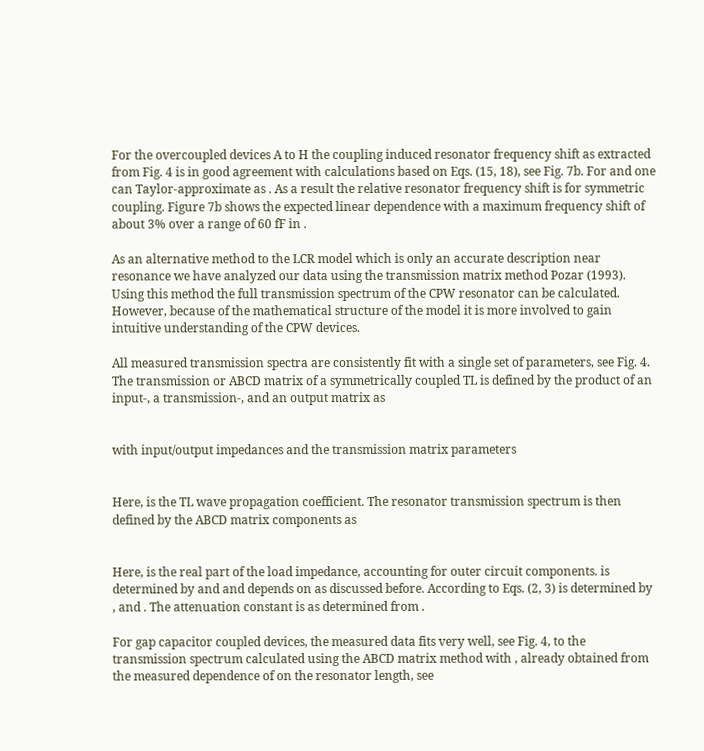For the overcoupled devices A to H the coupling induced resonator frequency shift as extracted from Fig. 4 is in good agreement with calculations based on Eqs. (15, 18), see Fig. 7b. For and one can Taylor-approximate as . As a result the relative resonator frequency shift is for symmetric coupling. Figure 7b shows the expected linear dependence with a maximum frequency shift of about 3% over a range of 60 fF in .

As an alternative method to the LCR model which is only an accurate description near resonance we have analyzed our data using the transmission matrix method Pozar (1993). Using this method the full transmission spectrum of the CPW resonator can be calculated. However, because of the mathematical structure of the model it is more involved to gain intuitive understanding of the CPW devices.

All measured transmission spectra are consistently fit with a single set of parameters, see Fig. 4. The transmission or ABCD matrix of a symmetrically coupled TL is defined by the product of an input-, a transmission-, and an output matrix as


with input/output impedances and the transmission matrix parameters


Here, is the TL wave propagation coefficient. The resonator transmission spectrum is then defined by the ABCD matrix components as


Here, is the real part of the load impedance, accounting for outer circuit components. is determined by and and depends on as discussed before. According to Eqs. (2, 3) is determined by , and . The attenuation constant is as determined from .

For gap capacitor coupled devices, the measured data fits very well, see Fig. 4, to the transmission spectrum calculated using the ABCD matrix method with , already obtained from the measured dependence of on the resonator length, see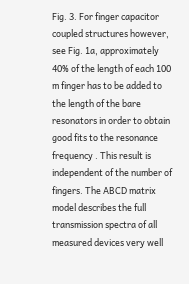Fig. 3. For finger capacitor coupled structures however, see Fig. 1a, approximately 40% of the length of each 100 m finger has to be added to the length of the bare resonators in order to obtain good fits to the resonance frequency . This result is independent of the number of fingers. The ABCD matrix model describes the full transmission spectra of all measured devices very well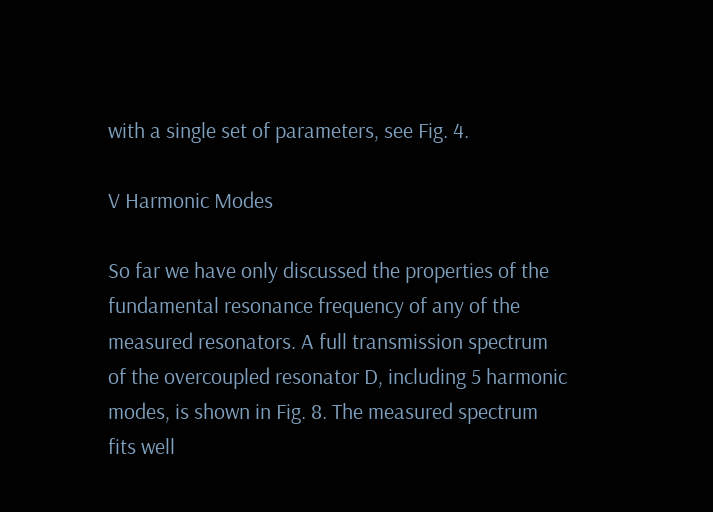with a single set of parameters, see Fig. 4.

V Harmonic Modes

So far we have only discussed the properties of the fundamental resonance frequency of any of the measured resonators. A full transmission spectrum of the overcoupled resonator D, including 5 harmonic modes, is shown in Fig. 8. The measured spectrum fits well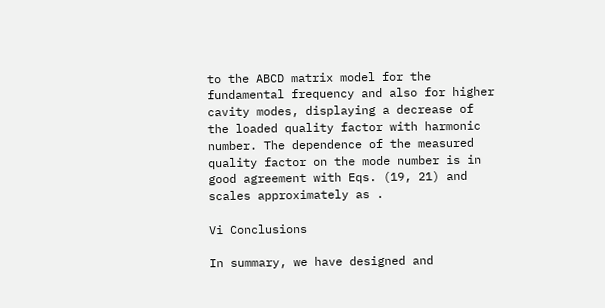to the ABCD matrix model for the fundamental frequency and also for higher cavity modes, displaying a decrease of the loaded quality factor with harmonic number. The dependence of the measured quality factor on the mode number is in good agreement with Eqs. (19, 21) and scales approximately as .

Vi Conclusions

In summary, we have designed and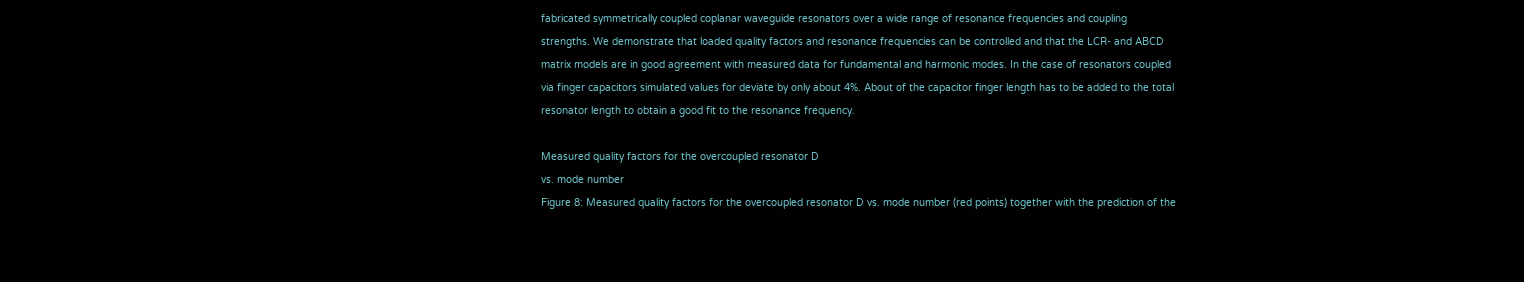fabricated symmetrically coupled coplanar waveguide resonators over a wide range of resonance frequencies and coupling strengths. We demonstrate that loaded quality factors and resonance frequencies can be controlled and that the LCR- and ABCD matrix models are in good agreement with measured data for fundamental and harmonic modes. In the case of resonators coupled via finger capacitors simulated values for deviate by only about 4%. About of the capacitor finger length has to be added to the total resonator length to obtain a good fit to the resonance frequency.

Measured quality factors for the overcoupled resonator D
vs. mode number
Figure 8: Measured quality factors for the overcoupled resonator D vs. mode number (red points) together with the prediction of the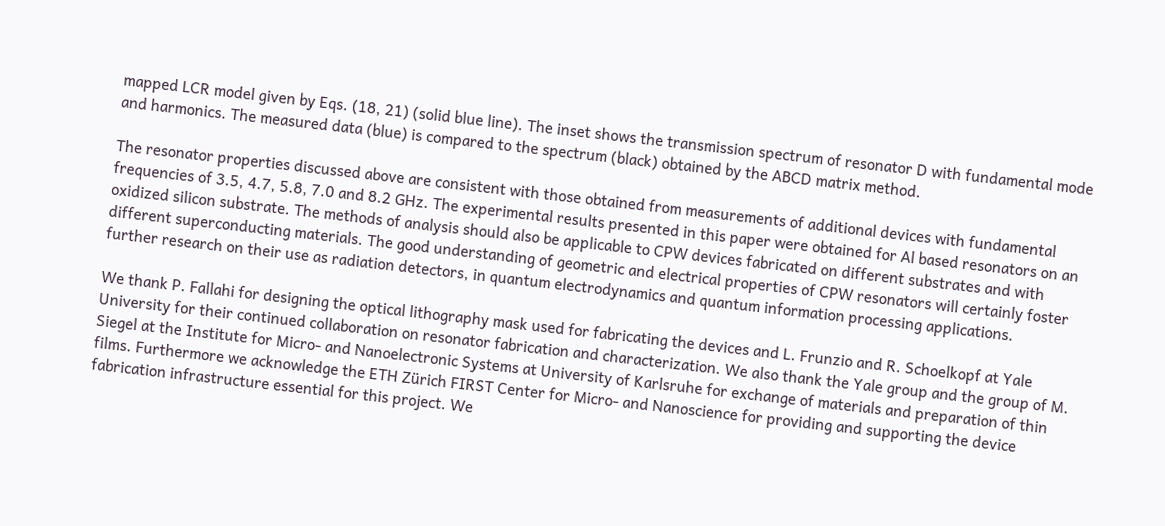mapped LCR model given by Eqs. (18, 21) (solid blue line). The inset shows the transmission spectrum of resonator D with fundamental mode and harmonics. The measured data (blue) is compared to the spectrum (black) obtained by the ABCD matrix method.

The resonator properties discussed above are consistent with those obtained from measurements of additional devices with fundamental frequencies of 3.5, 4.7, 5.8, 7.0 and 8.2 GHz. The experimental results presented in this paper were obtained for Al based resonators on an oxidized silicon substrate. The methods of analysis should also be applicable to CPW devices fabricated on different substrates and with different superconducting materials. The good understanding of geometric and electrical properties of CPW resonators will certainly foster further research on their use as radiation detectors, in quantum electrodynamics and quantum information processing applications.

We thank P. Fallahi for designing the optical lithography mask used for fabricating the devices and L. Frunzio and R. Schoelkopf at Yale University for their continued collaboration on resonator fabrication and characterization. We also thank the Yale group and the group of M. Siegel at the Institute for Micro- and Nanoelectronic Systems at University of Karlsruhe for exchange of materials and preparation of thin films. Furthermore we acknowledge the ETH Zürich FIRST Center for Micro- and Nanoscience for providing and supporting the device fabrication infrastructure essential for this project. We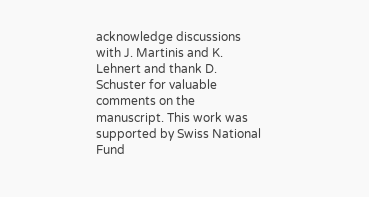acknowledge discussions with J. Martinis and K. Lehnert and thank D. Schuster for valuable comments on the manuscript. This work was supported by Swiss National Fund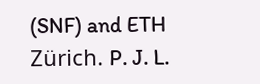(SNF) and ETH Zürich. P. J. L.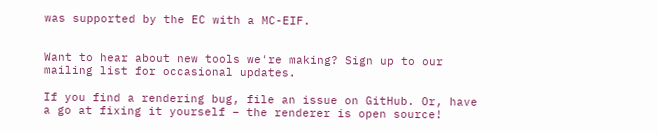was supported by the EC with a MC-EIF.


Want to hear about new tools we're making? Sign up to our mailing list for occasional updates.

If you find a rendering bug, file an issue on GitHub. Or, have a go at fixing it yourself – the renderer is open source!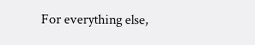For everything else,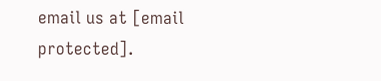email us at [email protected].